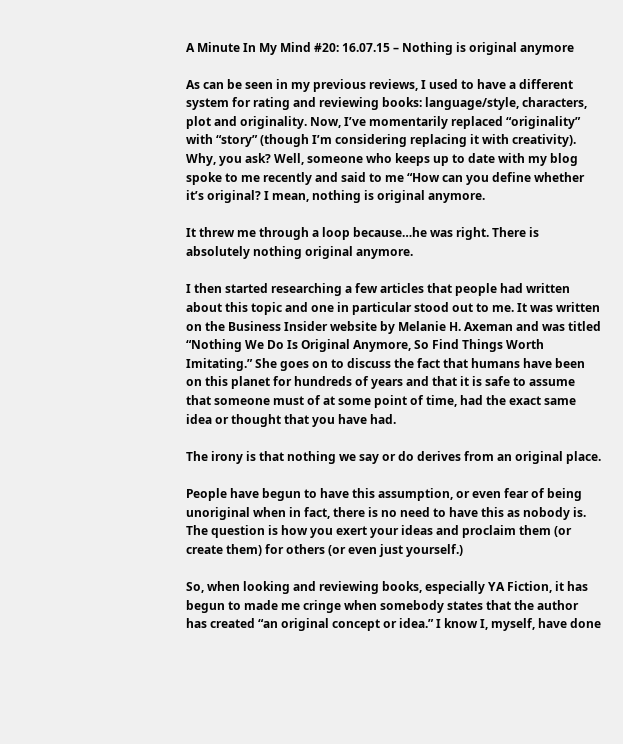A Minute In My Mind #20: 16.07.15 – Nothing is original anymore

As can be seen in my previous reviews, I used to have a different system for rating and reviewing books: language/style, characters, plot and originality. Now, I’ve momentarily replaced “originality” with “story” (though I’m considering replacing it with creativity). Why, you ask? Well, someone who keeps up to date with my blog spoke to me recently and said to me “How can you define whether it’s original? I mean, nothing is original anymore.

It threw me through a loop because…he was right. There is absolutely nothing original anymore.

I then started researching a few articles that people had written about this topic and one in particular stood out to me. It was written on the Business Insider website by Melanie H. Axeman and was titled “Nothing We Do Is Original Anymore, So Find Things Worth Imitating.” She goes on to discuss the fact that humans have been on this planet for hundreds of years and that it is safe to assume that someone must of at some point of time, had the exact same idea or thought that you have had.

The irony is that nothing we say or do derives from an original place.

People have begun to have this assumption, or even fear of being unoriginal when in fact, there is no need to have this as nobody is. The question is how you exert your ideas and proclaim them (or create them) for others (or even just yourself.)

So, when looking and reviewing books, especially YA Fiction, it has begun to made me cringe when somebody states that the author has created “an original concept or idea.” I know I, myself, have done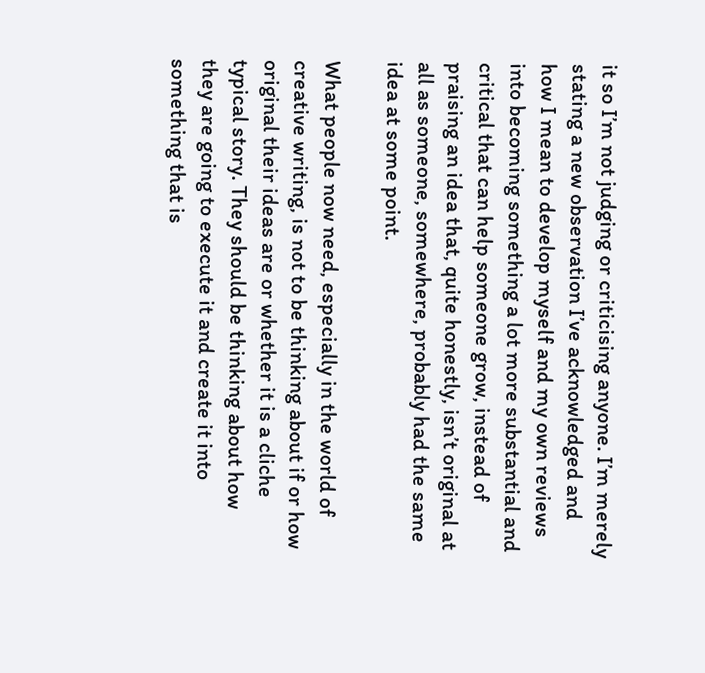it so I’m not judging or criticising anyone. I’m merely stating a new observation I’ve acknowledged and how I mean to develop myself and my own reviews into becoming something a lot more substantial and critical that can help someone grow, instead of praising an idea that, quite honestly, isn’t original at all as someone, somewhere, probably had the same idea at some point.

What people now need, especially in the world of creative writing, is not to be thinking about if or how original their ideas are or whether it is a cliche typical story. They should be thinking about how they are going to execute it and create it into something that is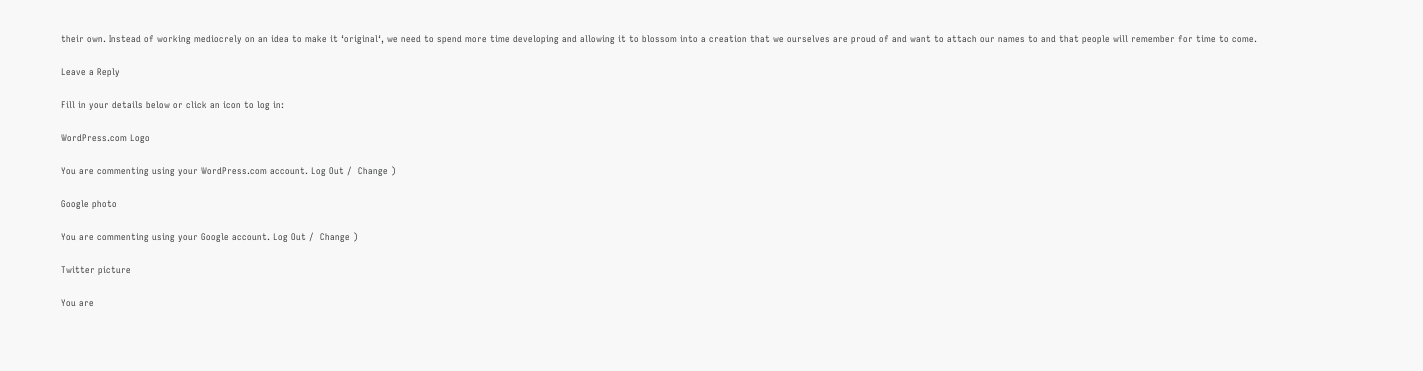their own. Instead of working mediocrely on an idea to make it ‘original‘, we need to spend more time developing and allowing it to blossom into a creation that we ourselves are proud of and want to attach our names to and that people will remember for time to come.

Leave a Reply

Fill in your details below or click an icon to log in:

WordPress.com Logo

You are commenting using your WordPress.com account. Log Out /  Change )

Google photo

You are commenting using your Google account. Log Out /  Change )

Twitter picture

You are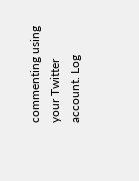commenting using your Twitter account. Log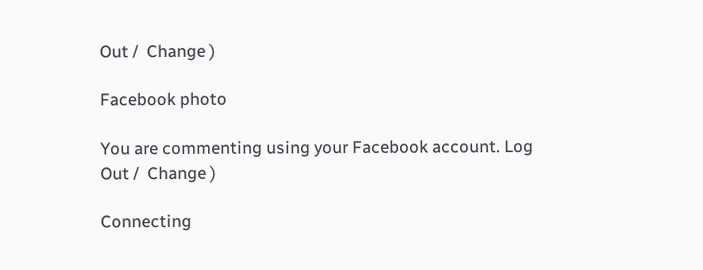Out /  Change )

Facebook photo

You are commenting using your Facebook account. Log Out /  Change )

Connecting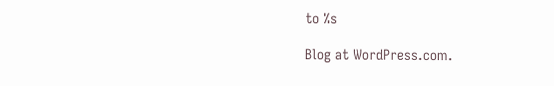to %s

Blog at WordPress.com.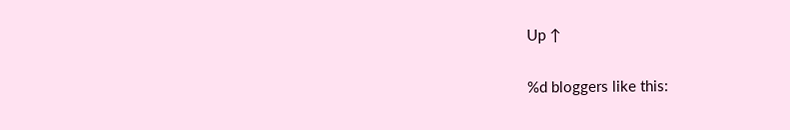Up ↑

%d bloggers like this: